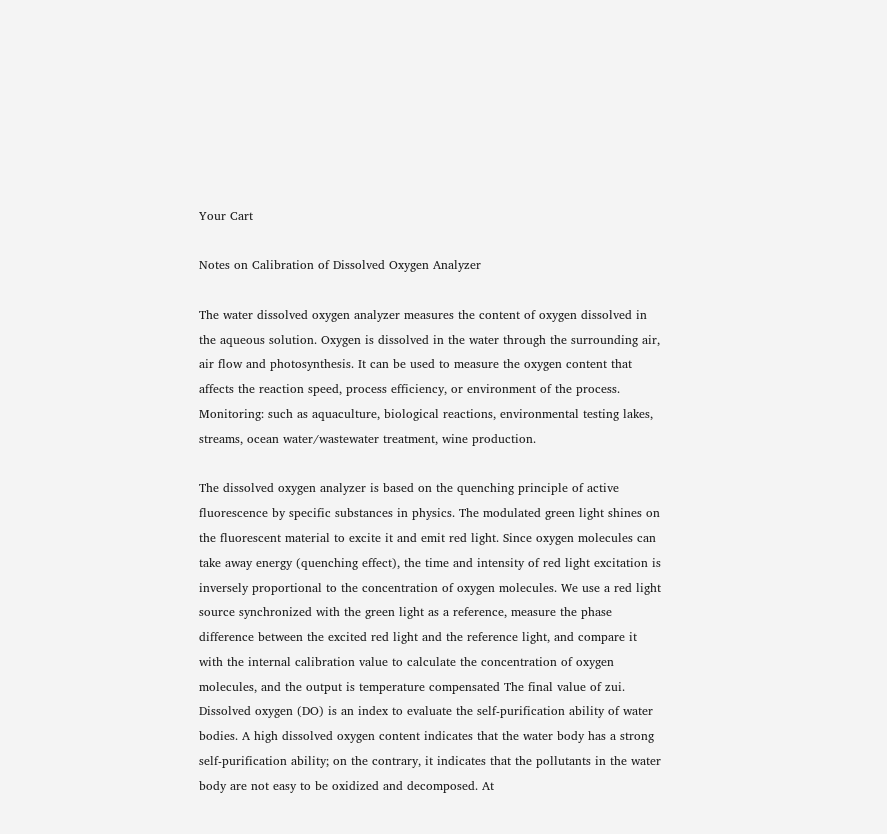Your Cart

Notes on Calibration of Dissolved Oxygen Analyzer

The water dissolved oxygen analyzer measures the content of oxygen dissolved in the aqueous solution. Oxygen is dissolved in the water through the surrounding air, air flow and photosynthesis. It can be used to measure the oxygen content that affects the reaction speed, process efficiency, or environment of the process. Monitoring: such as aquaculture, biological reactions, environmental testing lakes, streams, ocean water/wastewater treatment, wine production.

The dissolved oxygen analyzer is based on the quenching principle of active fluorescence by specific substances in physics. The modulated green light shines on the fluorescent material to excite it and emit red light. Since oxygen molecules can take away energy (quenching effect), the time and intensity of red light excitation is inversely proportional to the concentration of oxygen molecules. We use a red light source synchronized with the green light as a reference, measure the phase difference between the excited red light and the reference light, and compare it with the internal calibration value to calculate the concentration of oxygen molecules, and the output is temperature compensated The final value of zui. Dissolved oxygen (DO) is an index to evaluate the self-purification ability of water bodies. A high dissolved oxygen content indicates that the water body has a strong self-purification ability; on the contrary, it indicates that the pollutants in the water body are not easy to be oxidized and decomposed. At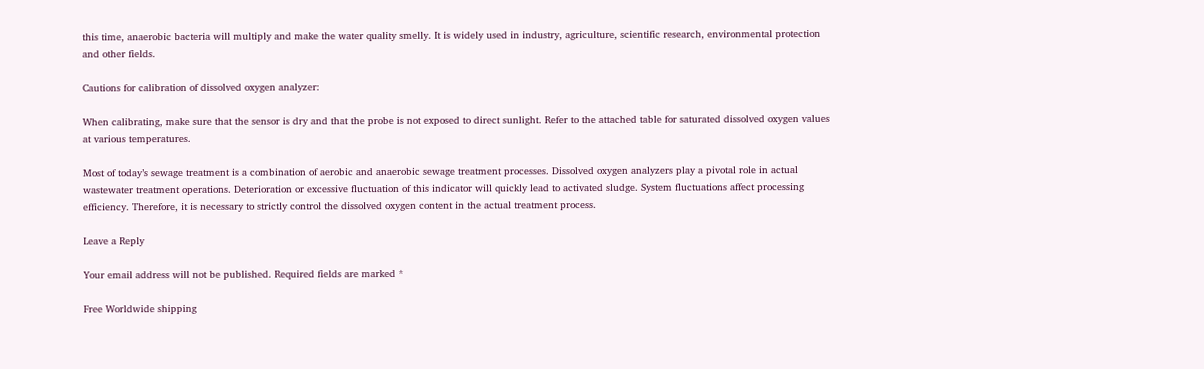this time, anaerobic bacteria will multiply and make the water quality smelly. It is widely used in industry, agriculture, scientific research, environmental protection and other fields.

Cautions for calibration of dissolved oxygen analyzer:

When calibrating, make sure that the sensor is dry and that the probe is not exposed to direct sunlight. Refer to the attached table for saturated dissolved oxygen values at various temperatures.

Most of today’s sewage treatment is a combination of aerobic and anaerobic sewage treatment processes. Dissolved oxygen analyzers play a pivotal role in actual wastewater treatment operations. Deterioration or excessive fluctuation of this indicator will quickly lead to activated sludge. System fluctuations affect processing efficiency. Therefore, it is necessary to strictly control the dissolved oxygen content in the actual treatment process.

Leave a Reply

Your email address will not be published. Required fields are marked *

Free Worldwide shipping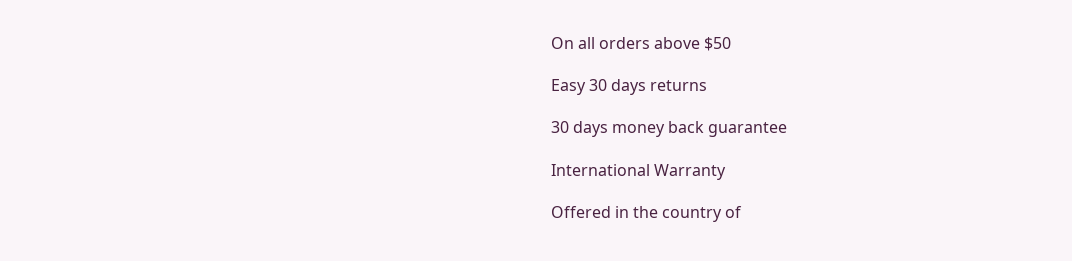On all orders above $50

Easy 30 days returns

30 days money back guarantee

International Warranty

Offered in the country of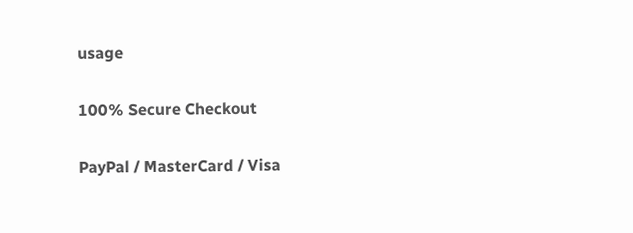usage

100% Secure Checkout

PayPal / MasterCard / Visa